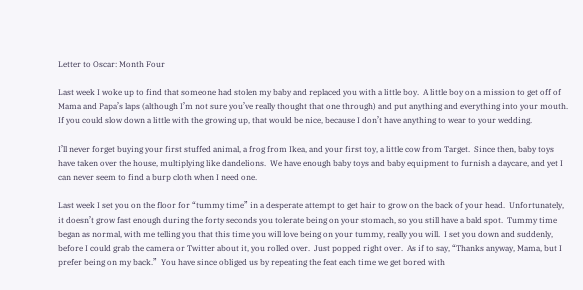Letter to Oscar: Month Four

Last week I woke up to find that someone had stolen my baby and replaced you with a little boy.  A little boy on a mission to get off of Mama and Papa’s laps (although I’m not sure you’ve really thought that one through) and put anything and everything into your mouth.  If you could slow down a little with the growing up, that would be nice, because I don’t have anything to wear to your wedding.

I’ll never forget buying your first stuffed animal, a frog from Ikea, and your first toy, a little cow from Target.  Since then, baby toys have taken over the house, multiplying like dandelions.  We have enough baby toys and baby equipment to furnish a daycare, and yet I can never seem to find a burp cloth when I need one.

Last week I set you on the floor for “tummy time” in a desperate attempt to get hair to grow on the back of your head.  Unfortunately, it doesn’t grow fast enough during the forty seconds you tolerate being on your stomach, so you still have a bald spot.  Tummy time began as normal, with me telling you that this time you will love being on your tummy, really you will.  I set you down and suddenly, before I could grab the camera or Twitter about it, you rolled over.  Just popped right over.  As if to say, “Thanks anyway, Mama, but I prefer being on my back.”  You have since obliged us by repeating the feat each time we get bored with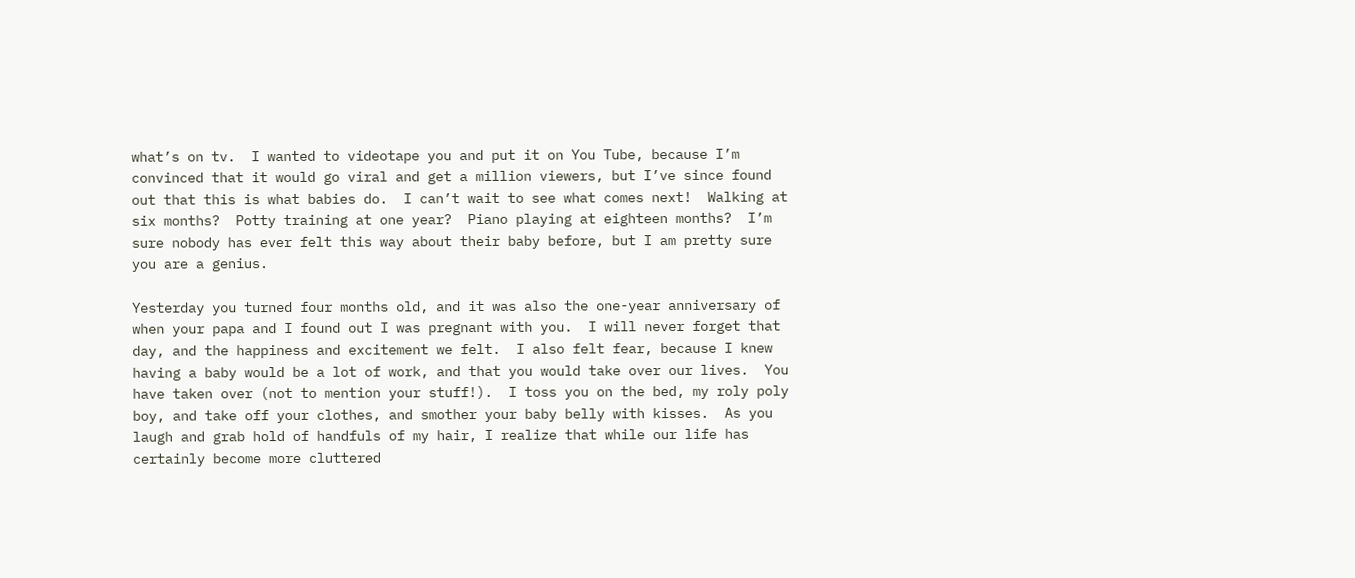what’s on tv.  I wanted to videotape you and put it on You Tube, because I’m convinced that it would go viral and get a million viewers, but I’ve since found out that this is what babies do.  I can’t wait to see what comes next!  Walking at six months?  Potty training at one year?  Piano playing at eighteen months?  I’m sure nobody has ever felt this way about their baby before, but I am pretty sure you are a genius.

Yesterday you turned four months old, and it was also the one-year anniversary of when your papa and I found out I was pregnant with you.  I will never forget that day, and the happiness and excitement we felt.  I also felt fear, because I knew having a baby would be a lot of work, and that you would take over our lives.  You have taken over (not to mention your stuff!).  I toss you on the bed, my roly poly boy, and take off your clothes, and smother your baby belly with kisses.  As you laugh and grab hold of handfuls of my hair, I realize that while our life has certainly become more cluttered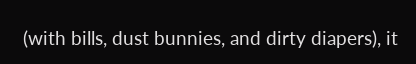(with bills, dust bunnies, and dirty diapers), it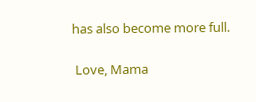has also become more full.

 Love, Mama